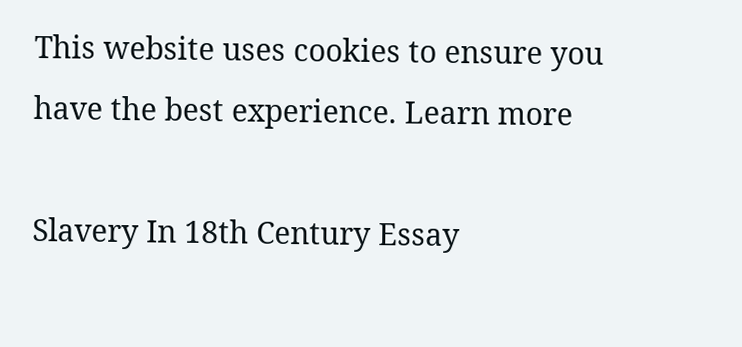This website uses cookies to ensure you have the best experience. Learn more

Slavery In 18th Century Essay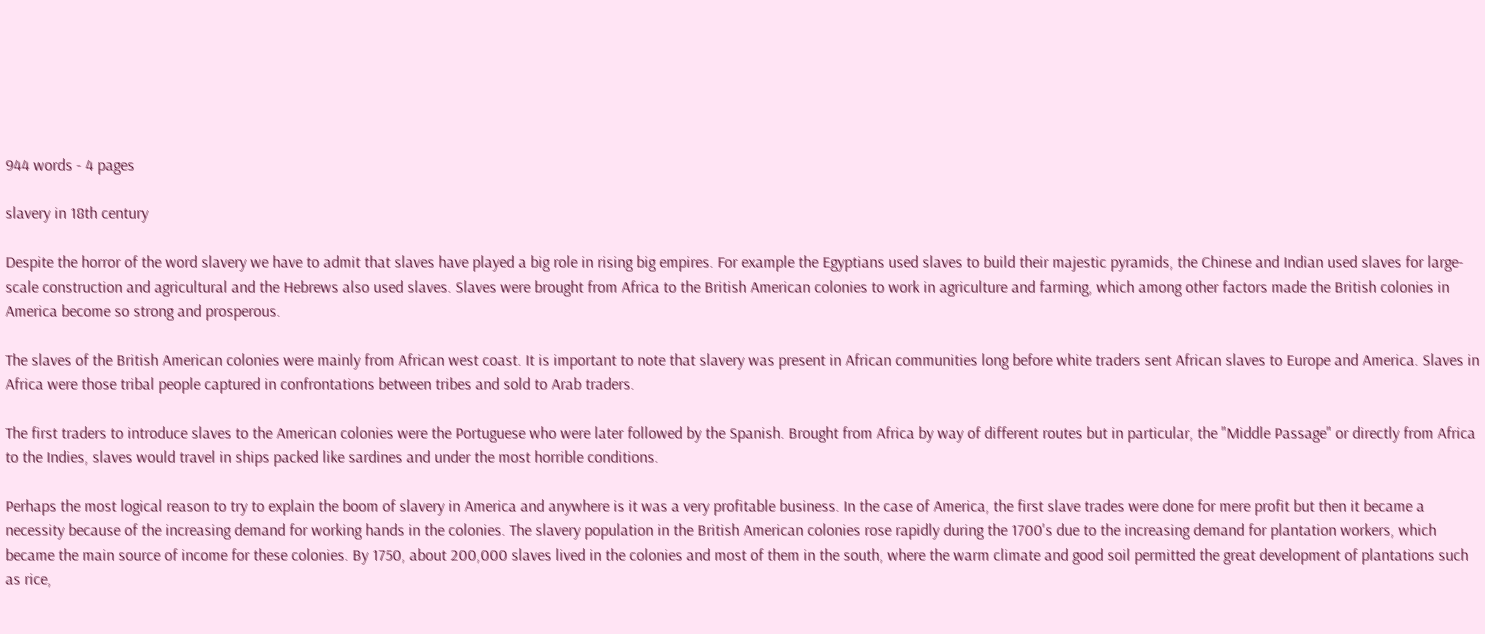944 words - 4 pages

slavery in 18th century

Despite the horror of the word slavery we have to admit that slaves have played a big role in rising big empires. For example the Egyptians used slaves to build their majestic pyramids, the Chinese and Indian used slaves for large-scale construction and agricultural and the Hebrews also used slaves. Slaves were brought from Africa to the British American colonies to work in agriculture and farming, which among other factors made the British colonies in America become so strong and prosperous.

The slaves of the British American colonies were mainly from African west coast. It is important to note that slavery was present in African communities long before white traders sent African slaves to Europe and America. Slaves in Africa were those tribal people captured in confrontations between tribes and sold to Arab traders.

The first traders to introduce slaves to the American colonies were the Portuguese who were later followed by the Spanish. Brought from Africa by way of different routes but in particular, the "Middle Passage" or directly from Africa to the Indies, slaves would travel in ships packed like sardines and under the most horrible conditions.

Perhaps the most logical reason to try to explain the boom of slavery in America and anywhere is it was a very profitable business. In the case of America, the first slave trades were done for mere profit but then it became a necessity because of the increasing demand for working hands in the colonies. The slavery population in the British American colonies rose rapidly during the 1700's due to the increasing demand for plantation workers, which became the main source of income for these colonies. By 1750, about 200,000 slaves lived in the colonies and most of them in the south, where the warm climate and good soil permitted the great development of plantations such as rice,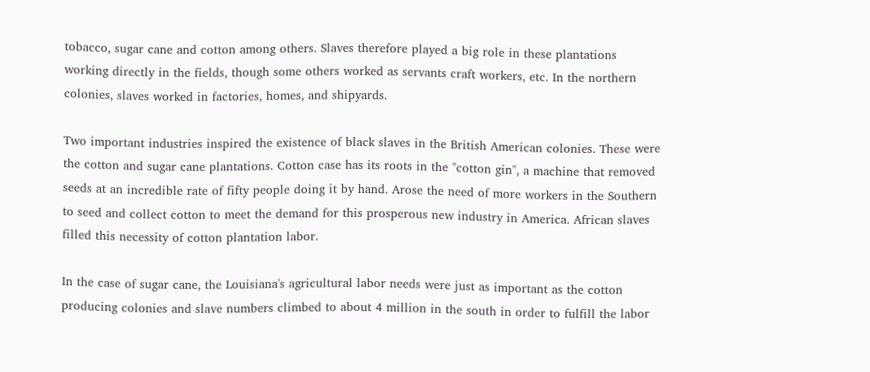tobacco, sugar cane and cotton among others. Slaves therefore played a big role in these plantations working directly in the fields, though some others worked as servants craft workers, etc. In the northern colonies, slaves worked in factories, homes, and shipyards.

Two important industries inspired the existence of black slaves in the British American colonies. These were the cotton and sugar cane plantations. Cotton case has its roots in the "cotton gin", a machine that removed seeds at an incredible rate of fifty people doing it by hand. Arose the need of more workers in the Southern to seed and collect cotton to meet the demand for this prosperous new industry in America. African slaves filled this necessity of cotton plantation labor.

In the case of sugar cane, the Louisiana's agricultural labor needs were just as important as the cotton producing colonies and slave numbers climbed to about 4 million in the south in order to fulfill the labor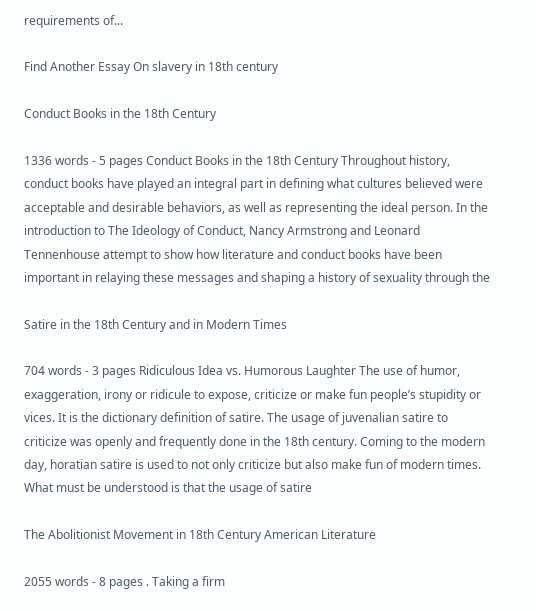requirements of...

Find Another Essay On slavery in 18th century

Conduct Books in the 18th Century

1336 words - 5 pages Conduct Books in the 18th Century Throughout history, conduct books have played an integral part in defining what cultures believed were acceptable and desirable behaviors, as well as representing the ideal person. In the introduction to The Ideology of Conduct, Nancy Armstrong and Leonard Tennenhouse attempt to show how literature and conduct books have been important in relaying these messages and shaping a history of sexuality through the

Satire in the 18th Century and in Modern Times

704 words - 3 pages Ridiculous Idea vs. Humorous Laughter The use of humor, exaggeration, irony or ridicule to expose, criticize or make fun people’s stupidity or vices. It is the dictionary definition of satire. The usage of juvenalian satire to criticize was openly and frequently done in the 18th century. Coming to the modern day, horatian satire is used to not only criticize but also make fun of modern times. What must be understood is that the usage of satire

The Abolitionist Movement in 18th Century American Literature

2055 words - 8 pages . Taking a firm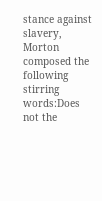stance against slavery, Morton composed the following stirring words:Does not the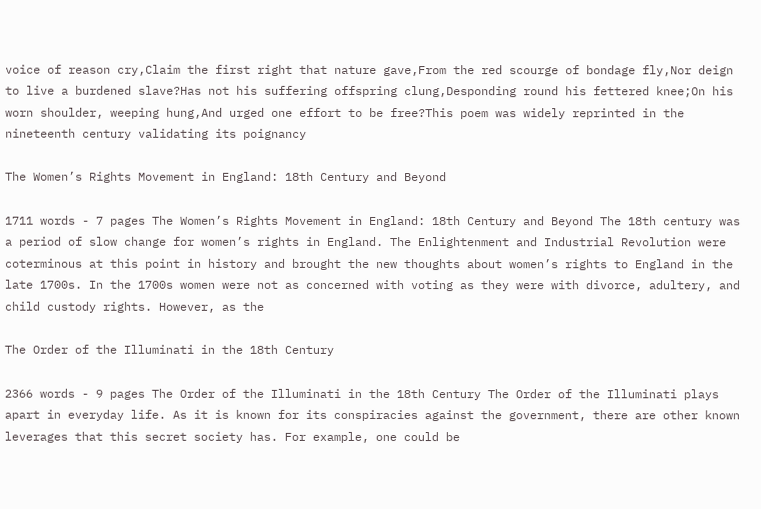voice of reason cry,Claim the first right that nature gave,From the red scourge of bondage fly,Nor deign to live a burdened slave?Has not his suffering offspring clung,Desponding round his fettered knee;On his worn shoulder, weeping hung,And urged one effort to be free?This poem was widely reprinted in the nineteenth century validating its poignancy

The Women’s Rights Movement in England: 18th Century and Beyond

1711 words - 7 pages The Women’s Rights Movement in England: 18th Century and Beyond The 18th century was a period of slow change for women’s rights in England. The Enlightenment and Industrial Revolution were coterminous at this point in history and brought the new thoughts about women’s rights to England in the late 1700s. In the 1700s women were not as concerned with voting as they were with divorce, adultery, and child custody rights. However, as the

The Order of the Illuminati in the 18th Century

2366 words - 9 pages The Order of the Illuminati in the 18th Century The Order of the Illuminati plays apart in everyday life. As it is known for its conspiracies against the government, there are other known leverages that this secret society has. For example, one could be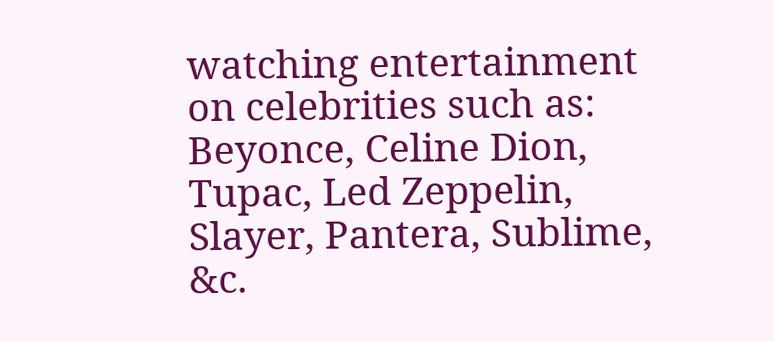watching entertainment on celebrities such as: Beyonce, Celine Dion, Tupac, Led Zeppelin, Slayer, Pantera, Sublime, &c.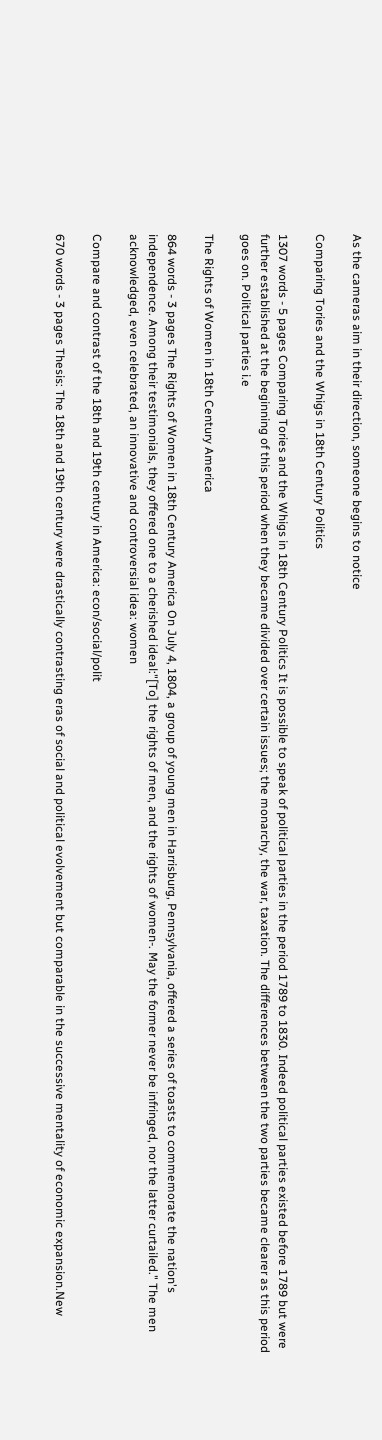As the cameras aim in their direction, someone begins to notice

Comparing Tories and the Whigs in 18th Century Politics

1307 words - 5 pages Comparing Tories and the Whigs in 18th Century Politics It is possible to speak of political parties in the period 1789 to 1830. Indeed political parties existed before 1789 but were further established at the beginning of this period when they became divided over certain issues; the monarchy, the war, taxation. The differences between the two parties became clearer as this period goes on. Political parties i.e

The Rights of Women in 18th Century America

864 words - 3 pages The Rights of Women in 18th Century America On July 4, 1804, a group of young men in Harrisburg, Pennsylvania, offered a series of toasts to commemorate the nation's independence. Among their testimonials, they offered one to a cherished ideal:"[To] the rights of men, and the rights of women-. May the former never be infringed, nor the latter curtailed." The men acknowledged, even celebrated, an innovative and controversial idea: women

Compare and contrast of the 18th and 19th century in America: econ/social/polit

670 words - 3 pages Thesis: The 18th and 19th century were drastically contrasting eras of social and political evolvement but comparable in the successive mentality of economic expansion.New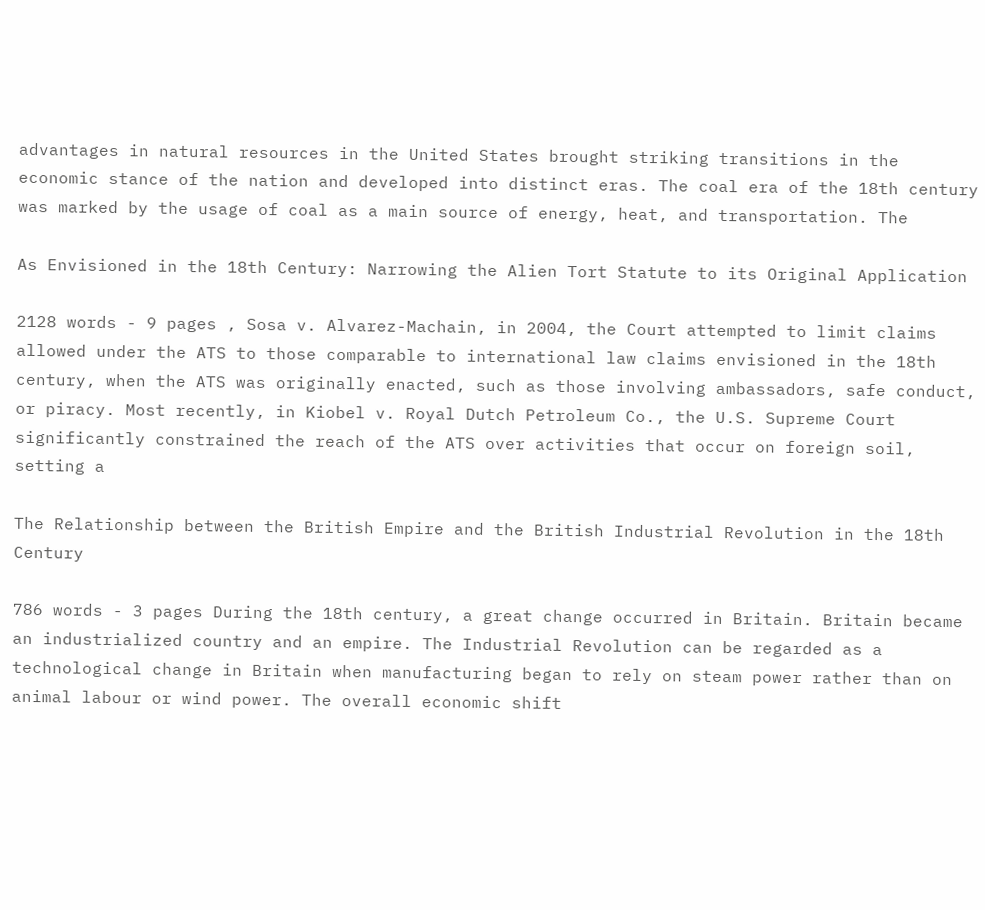advantages in natural resources in the United States brought striking transitions in the economic stance of the nation and developed into distinct eras. The coal era of the 18th century was marked by the usage of coal as a main source of energy, heat, and transportation. The

As Envisioned in the 18th Century: Narrowing the Alien Tort Statute to its Original Application

2128 words - 9 pages , Sosa v. Alvarez-Machain, in 2004, the Court attempted to limit claims allowed under the ATS to those comparable to international law claims envisioned in the 18th century, when the ATS was originally enacted, such as those involving ambassadors, safe conduct, or piracy. Most recently, in Kiobel v. Royal Dutch Petroleum Co., the U.S. Supreme Court significantly constrained the reach of the ATS over activities that occur on foreign soil, setting a

The Relationship between the British Empire and the British Industrial Revolution in the 18th Century

786 words - 3 pages During the 18th century, a great change occurred in Britain. Britain became an industrialized country and an empire. The Industrial Revolution can be regarded as a technological change in Britain when manufacturing began to rely on steam power rather than on animal labour or wind power. The overall economic shift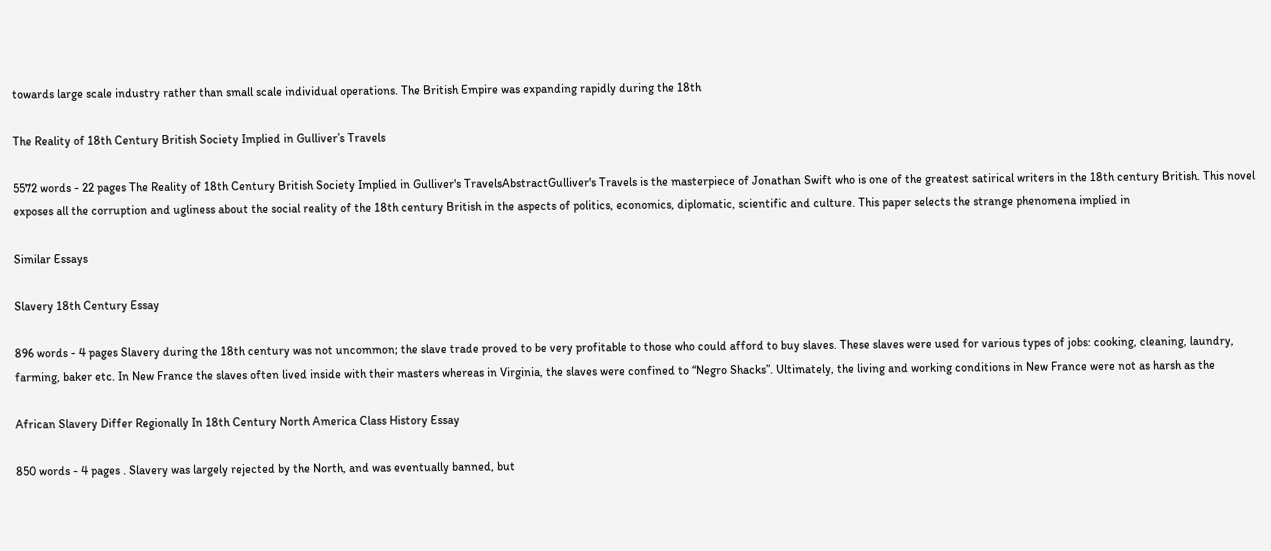towards large scale industry rather than small scale individual operations. The British Empire was expanding rapidly during the 18th

The Reality of 18th Century British Society Implied in Gulliver’s Travels

5572 words - 22 pages The Reality of 18th Century British Society Implied in Gulliver's TravelsAbstractGulliver's Travels is the masterpiece of Jonathan Swift who is one of the greatest satirical writers in the 18th century British. This novel exposes all the corruption and ugliness about the social reality of the 18th century British in the aspects of politics, economics, diplomatic, scientific and culture. This paper selects the strange phenomena implied in

Similar Essays

Slavery 18th Century Essay

896 words - 4 pages Slavery during the 18th century was not uncommon; the slave trade proved to be very profitable to those who could afford to buy slaves. These slaves were used for various types of jobs: cooking, cleaning, laundry, farming, baker etc. In New France the slaves often lived inside with their masters whereas in Virginia, the slaves were confined to “Negro Shacks”. Ultimately, the living and working conditions in New France were not as harsh as the

African Slavery Differ Regionally In 18th Century North America Class History Essay

850 words - 4 pages . Slavery was largely rejected by the North, and was eventually banned, but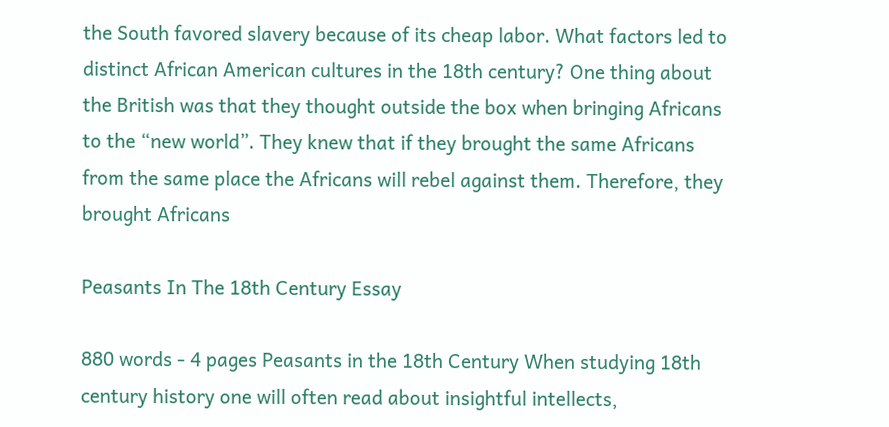the South favored slavery because of its cheap labor. What factors led to distinct African American cultures in the 18th century? One thing about the British was that they thought outside the box when bringing Africans to the “new world”. They knew that if they brought the same Africans from the same place the Africans will rebel against them. Therefore, they brought Africans

Peasants In The 18th Century Essay

880 words - 4 pages Peasants in the 18th Century When studying 18th century history one will often read about insightful intellects,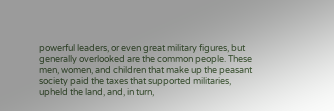powerful leaders, or even great military figures, but generally overlooked are the common people. These men, women, and children that make up the peasant society paid the taxes that supported militaries, upheld the land, and, in turn,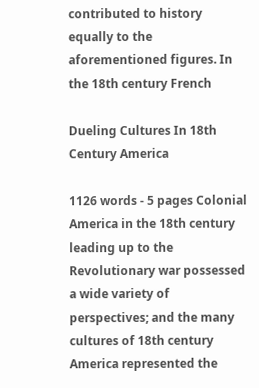contributed to history equally to the aforementioned figures. In the 18th century French

Dueling Cultures In 18th Century America

1126 words - 5 pages Colonial America in the 18th century leading up to the Revolutionary war possessed a wide variety of perspectives; and the many cultures of 18th century America represented the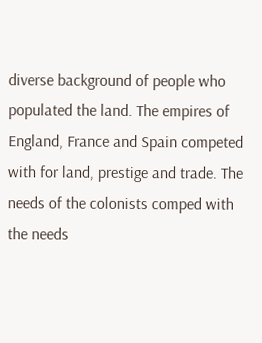diverse background of people who populated the land. The empires of England, France and Spain competed with for land, prestige and trade. The needs of the colonists comped with the needs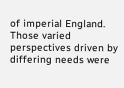of imperial England. Those varied perspectives driven by differing needs were